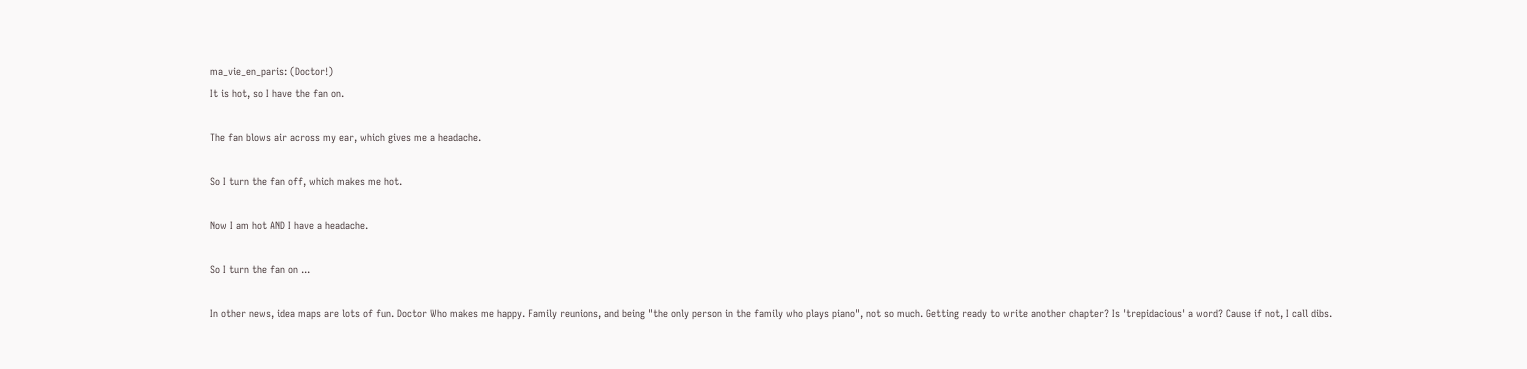ma_vie_en_paris: (Doctor!)
It is hot, so I have the fan on.

The fan blows air across my ear, which gives me a headache.

So I turn the fan off, which makes me hot.

Now I am hot AND I have a headache.

So I turn the fan on ...

In other news, idea maps are lots of fun. Doctor Who makes me happy. Family reunions, and being "the only person in the family who plays piano", not so much. Getting ready to write another chapter? Is 'trepidacious' a word? Cause if not, I call dibs.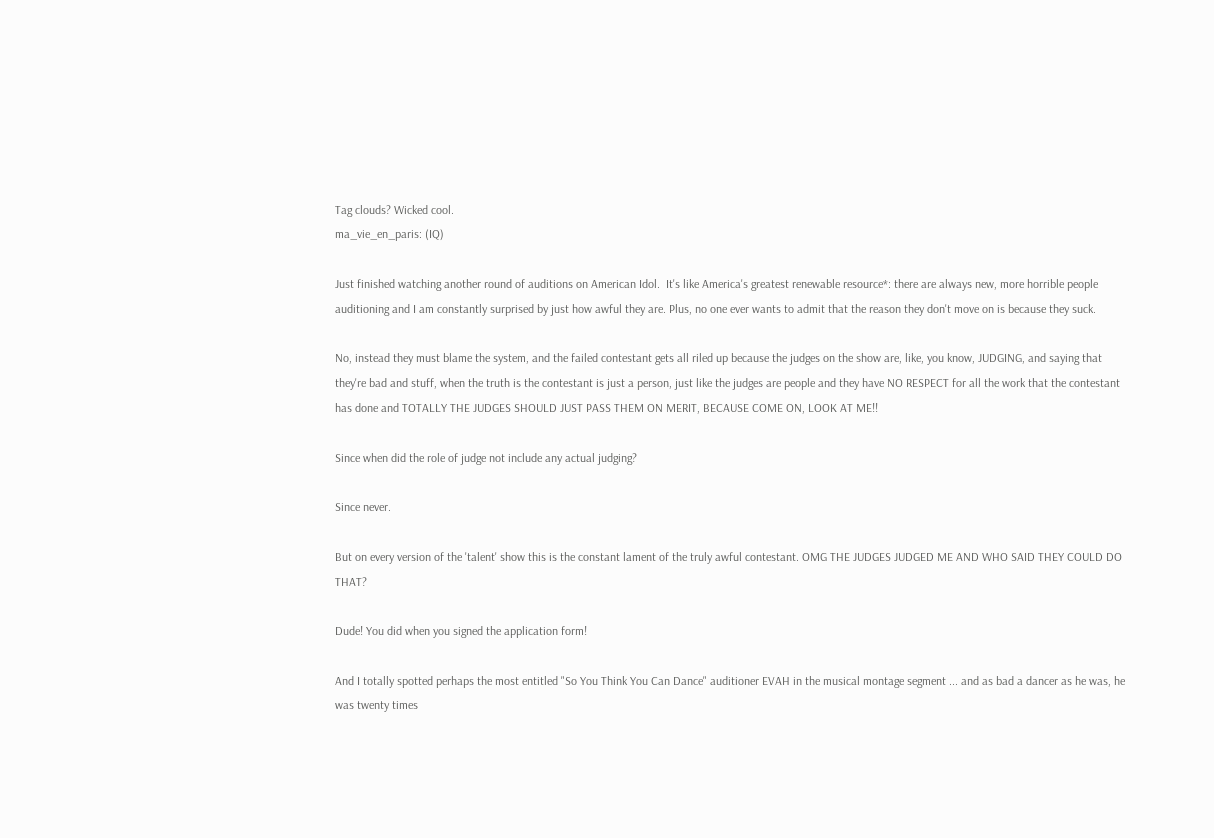Tag clouds? Wicked cool.
ma_vie_en_paris: (IQ)

Just finished watching another round of auditions on American Idol.  It's like America's greatest renewable resource*: there are always new, more horrible people auditioning and I am constantly surprised by just how awful they are. Plus, no one ever wants to admit that the reason they don't move on is because they suck.

No, instead they must blame the system, and the failed contestant gets all riled up because the judges on the show are, like, you know, JUDGING, and saying that they're bad and stuff, when the truth is the contestant is just a person, just like the judges are people and they have NO RESPECT for all the work that the contestant has done and TOTALLY THE JUDGES SHOULD JUST PASS THEM ON MERIT, BECAUSE COME ON, LOOK AT ME!!

Since when did the role of judge not include any actual judging?

Since never.

But on every version of the 'talent' show this is the constant lament of the truly awful contestant. OMG THE JUDGES JUDGED ME AND WHO SAID THEY COULD DO THAT?

Dude! You did when you signed the application form!

And I totally spotted perhaps the most entitled "So You Think You Can Dance" auditioner EVAH in the musical montage segment ... and as bad a dancer as he was, he was twenty times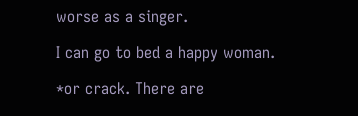worse as a singer.

I can go to bed a happy woman.

*or crack. There are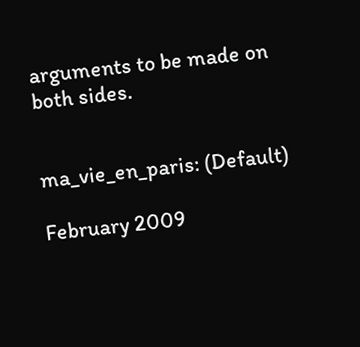arguments to be made on both sides.


ma_vie_en_paris: (Default)

February 2009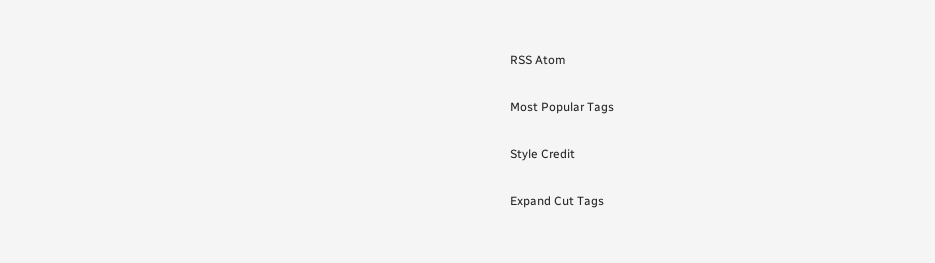RSS Atom

Most Popular Tags

Style Credit

Expand Cut Tags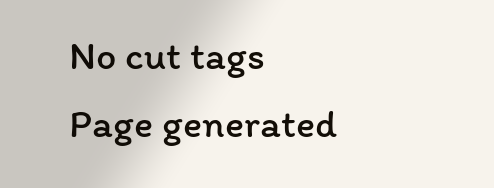No cut tags
Page generated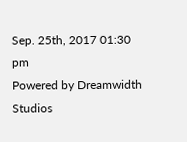Sep. 25th, 2017 01:30 pm
Powered by Dreamwidth Studios